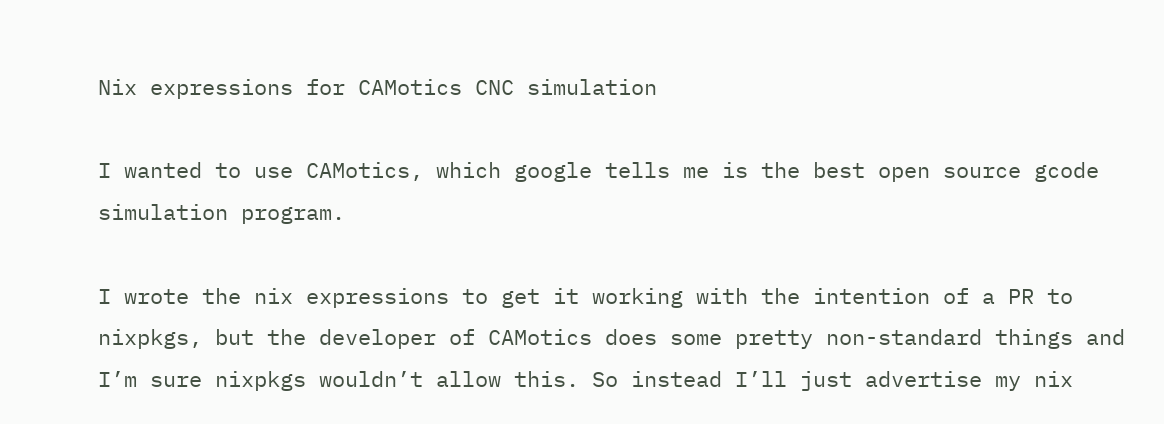Nix expressions for CAMotics CNC simulation

I wanted to use CAMotics, which google tells me is the best open source gcode simulation program.

I wrote the nix expressions to get it working with the intention of a PR to nixpkgs, but the developer of CAMotics does some pretty non-standard things and I’m sure nixpkgs wouldn’t allow this. So instead I’ll just advertise my nix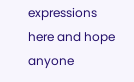expressions here and hope anyone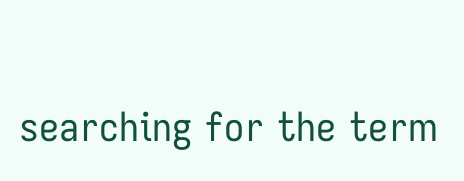searching for the term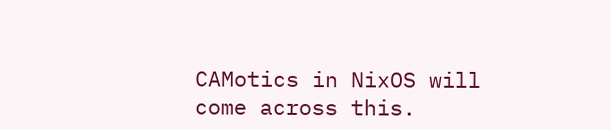CAMotics in NixOS will come across this.